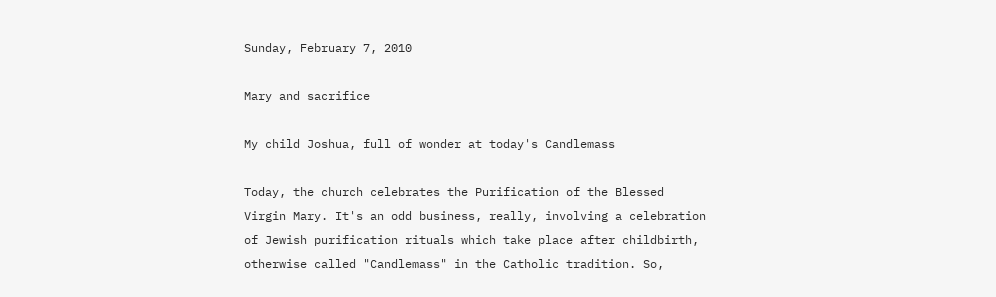Sunday, February 7, 2010

Mary and sacrifice

My child Joshua, full of wonder at today's Candlemass

Today, the church celebrates the Purification of the Blessed Virgin Mary. It's an odd business, really, involving a celebration of Jewish purification rituals which take place after childbirth, otherwise called "Candlemass" in the Catholic tradition. So,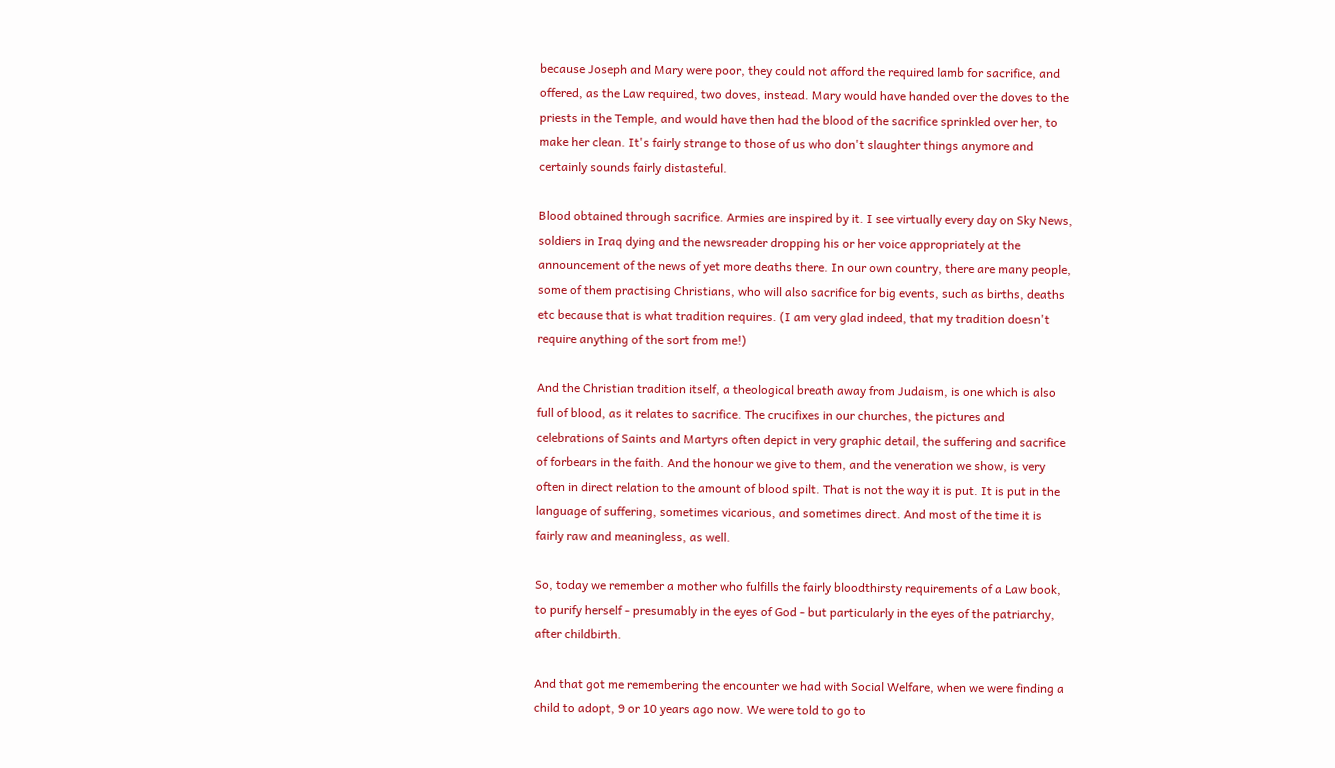because Joseph and Mary were poor, they could not afford the required lamb for sacrifice, and offered, as the Law required, two doves, instead. Mary would have handed over the doves to the priests in the Temple, and would have then had the blood of the sacrifice sprinkled over her, to make her clean. It's fairly strange to those of us who don't slaughter things anymore and certainly sounds fairly distasteful.

Blood obtained through sacrifice. Armies are inspired by it. I see virtually every day on Sky News, soldiers in Iraq dying and the newsreader dropping his or her voice appropriately at the announcement of the news of yet more deaths there. In our own country, there are many people, some of them practising Christians, who will also sacrifice for big events, such as births, deaths etc because that is what tradition requires. (I am very glad indeed, that my tradition doesn't require anything of the sort from me!)

And the Christian tradition itself, a theological breath away from Judaism, is one which is also full of blood, as it relates to sacrifice. The crucifixes in our churches, the pictures and celebrations of Saints and Martyrs often depict in very graphic detail, the suffering and sacrifice of forbears in the faith. And the honour we give to them, and the veneration we show, is very often in direct relation to the amount of blood spilt. That is not the way it is put. It is put in the language of suffering, sometimes vicarious, and sometimes direct. And most of the time it is fairly raw and meaningless, as well.

So, today we remember a mother who fulfills the fairly bloodthirsty requirements of a Law book, to purify herself - presumably in the eyes of God - but particularly in the eyes of the patriarchy, after childbirth.

And that got me remembering the encounter we had with Social Welfare, when we were finding a child to adopt, 9 or 10 years ago now. We were told to go to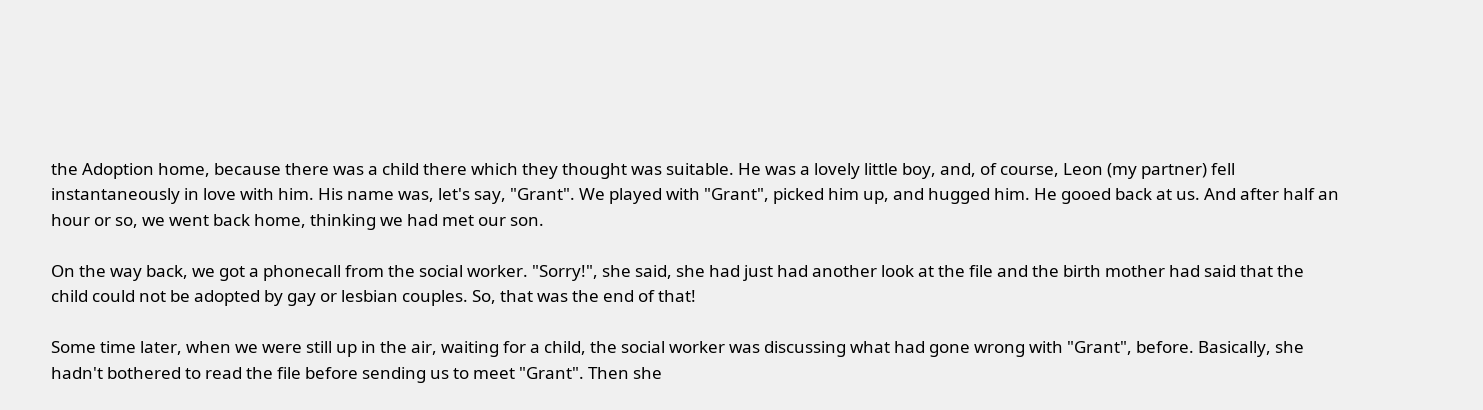the Adoption home, because there was a child there which they thought was suitable. He was a lovely little boy, and, of course, Leon (my partner) fell instantaneously in love with him. His name was, let's say, "Grant". We played with "Grant", picked him up, and hugged him. He gooed back at us. And after half an hour or so, we went back home, thinking we had met our son.

On the way back, we got a phonecall from the social worker. "Sorry!", she said, she had just had another look at the file and the birth mother had said that the child could not be adopted by gay or lesbian couples. So, that was the end of that!

Some time later, when we were still up in the air, waiting for a child, the social worker was discussing what had gone wrong with "Grant", before. Basically, she hadn't bothered to read the file before sending us to meet "Grant". Then she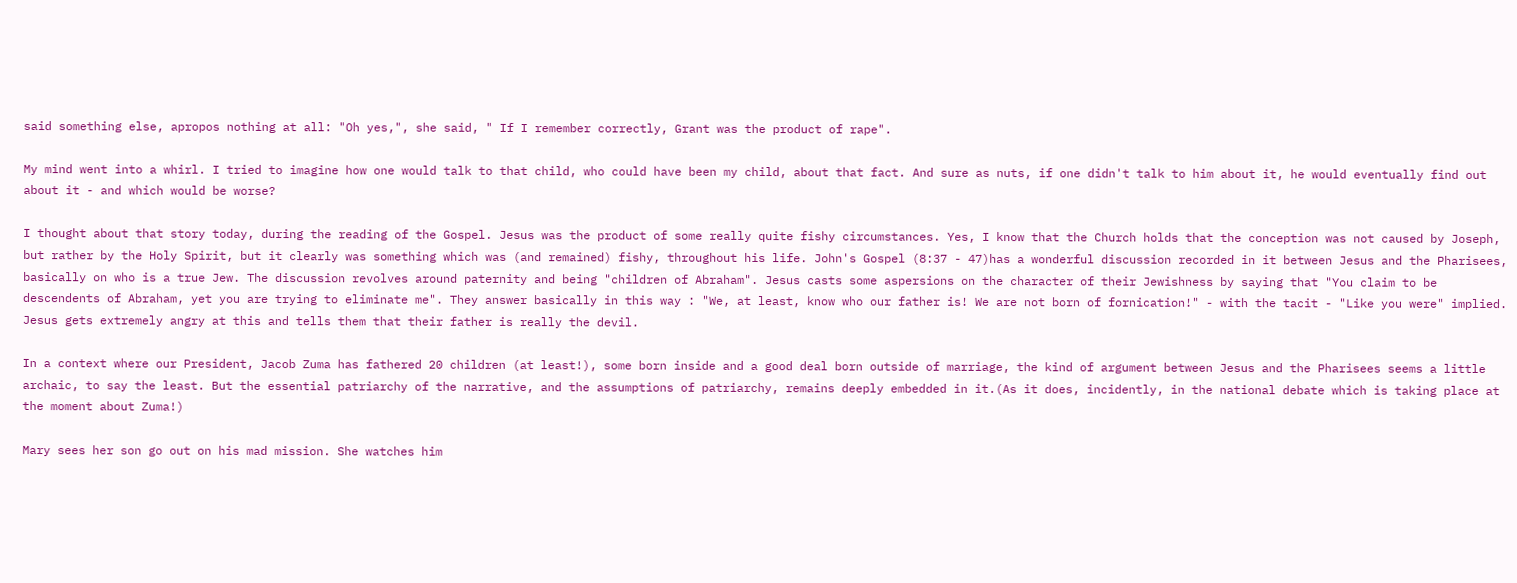said something else, apropos nothing at all: "Oh yes,", she said, " If I remember correctly, Grant was the product of rape".

My mind went into a whirl. I tried to imagine how one would talk to that child, who could have been my child, about that fact. And sure as nuts, if one didn't talk to him about it, he would eventually find out about it - and which would be worse?

I thought about that story today, during the reading of the Gospel. Jesus was the product of some really quite fishy circumstances. Yes, I know that the Church holds that the conception was not caused by Joseph, but rather by the Holy Spirit, but it clearly was something which was (and remained) fishy, throughout his life. John's Gospel (8:37 - 47)has a wonderful discussion recorded in it between Jesus and the Pharisees, basically on who is a true Jew. The discussion revolves around paternity and being "children of Abraham". Jesus casts some aspersions on the character of their Jewishness by saying that "You claim to be descendents of Abraham, yet you are trying to eliminate me". They answer basically in this way : "We, at least, know who our father is! We are not born of fornication!" - with the tacit - "Like you were" implied. Jesus gets extremely angry at this and tells them that their father is really the devil.

In a context where our President, Jacob Zuma has fathered 20 children (at least!), some born inside and a good deal born outside of marriage, the kind of argument between Jesus and the Pharisees seems a little archaic, to say the least. But the essential patriarchy of the narrative, and the assumptions of patriarchy, remains deeply embedded in it.(As it does, incidently, in the national debate which is taking place at the moment about Zuma!)

Mary sees her son go out on his mad mission. She watches him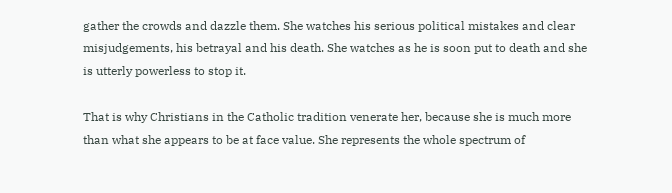gather the crowds and dazzle them. She watches his serious political mistakes and clear misjudgements, his betrayal and his death. She watches as he is soon put to death and she is utterly powerless to stop it.

That is why Christians in the Catholic tradition venerate her, because she is much more than what she appears to be at face value. She represents the whole spectrum of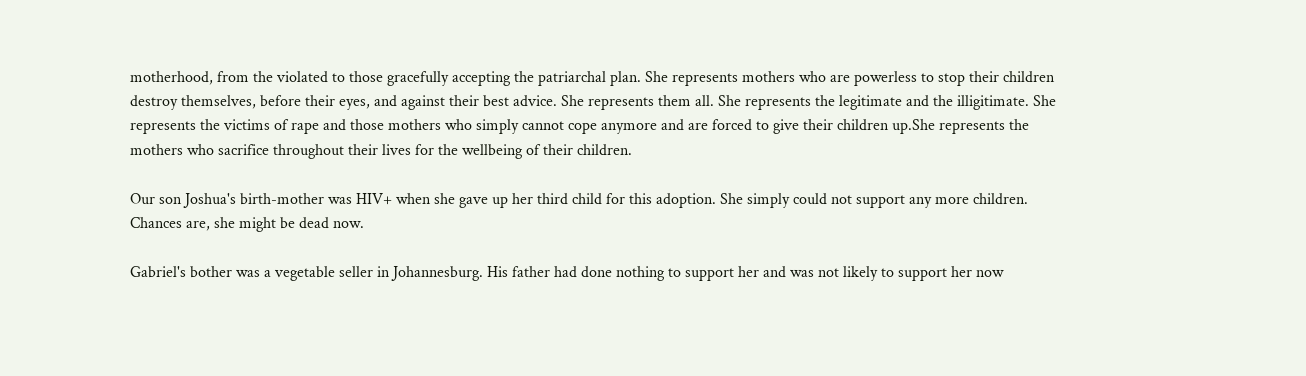motherhood, from the violated to those gracefully accepting the patriarchal plan. She represents mothers who are powerless to stop their children destroy themselves, before their eyes, and against their best advice. She represents them all. She represents the legitimate and the illigitimate. She represents the victims of rape and those mothers who simply cannot cope anymore and are forced to give their children up.She represents the mothers who sacrifice throughout their lives for the wellbeing of their children.

Our son Joshua's birth-mother was HIV+ when she gave up her third child for this adoption. She simply could not support any more children. Chances are, she might be dead now.

Gabriel's bother was a vegetable seller in Johannesburg. His father had done nothing to support her and was not likely to support her now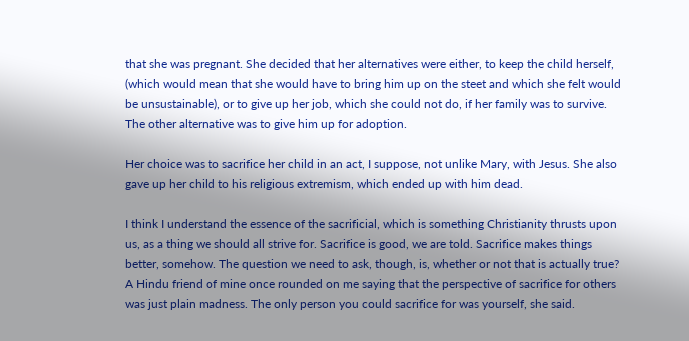that she was pregnant. She decided that her alternatives were either, to keep the child herself, (which would mean that she would have to bring him up on the steet and which she felt would be unsustainable), or to give up her job, which she could not do, if her family was to survive. The other alternative was to give him up for adoption.

Her choice was to sacrifice her child in an act, I suppose, not unlike Mary, with Jesus. She also gave up her child to his religious extremism, which ended up with him dead.

I think I understand the essence of the sacrificial, which is something Christianity thrusts upon us, as a thing we should all strive for. Sacrifice is good, we are told. Sacrifice makes things better, somehow. The question we need to ask, though, is, whether or not that is actually true? A Hindu friend of mine once rounded on me saying that the perspective of sacrifice for others was just plain madness. The only person you could sacrifice for was yourself, she said.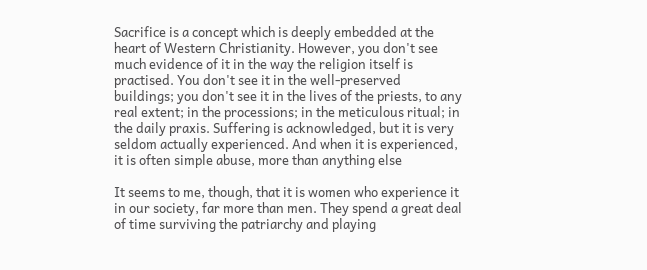Sacrifice is a concept which is deeply embedded at the heart of Western Christianity. However, you don't see much evidence of it in the way the religion itself is practised. You don't see it in the well-preserved buildings; you don't see it in the lives of the priests, to any real extent; in the processions; in the meticulous ritual; in the daily praxis. Suffering is acknowledged, but it is very seldom actually experienced. And when it is experienced, it is often simple abuse, more than anything else

It seems to me, though, that it is women who experience it in our society, far more than men. They spend a great deal of time surviving the patriarchy and playing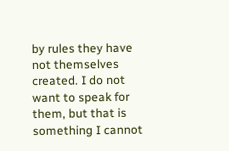by rules they have not themselves created. I do not want to speak for them, but that is something I cannot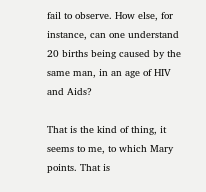fail to observe. How else, for instance, can one understand 20 births being caused by the same man, in an age of HIV and Aids?

That is the kind of thing, it seems to me, to which Mary points. That is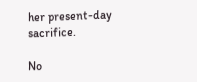her present-day sacrifice.

No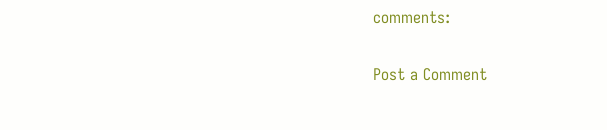comments:

Post a Comment